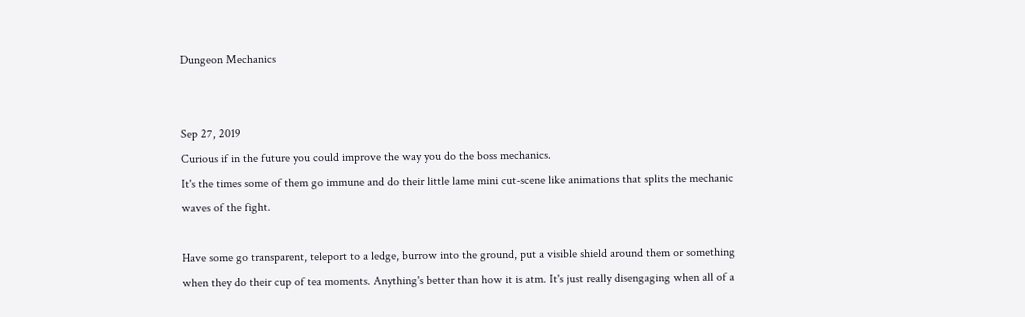Dungeon Mechanics


Sep 27, 2019
Curious if in the future you could improve the way you do the boss mechanics.
It's the times some of them go immune and do their little lame mini cut-scene like animations that splits the mechanic waves of the fight.

Have some go transparent, teleport to a ledge, burrow into the ground, put a visible shield around them or something when they do their cup of tea moments. Anything's better than how it is atm. It's just really disengaging when all of a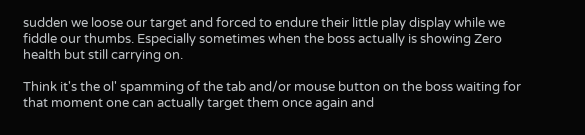sudden we loose our target and forced to endure their little play display while we fiddle our thumbs. Especially sometimes when the boss actually is showing Zero health but still carrying on.

Think it's the ol' spamming of the tab and/or mouse button on the boss waiting for that moment one can actually target them once again and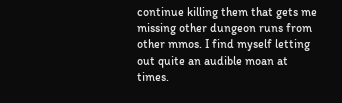continue killing them that gets me missing other dungeon runs from other mmos. I find myself letting out quite an audible moan at times.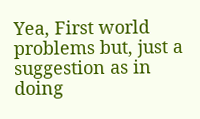Yea, First world problems but, just a suggestion as in doing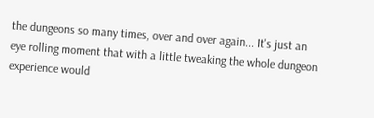the dungeons so many times, over and over again... It's just an eye rolling moment that with a little tweaking the whole dungeon experience would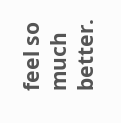feel so much better.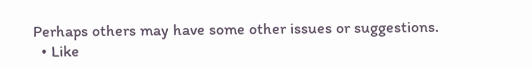Perhaps others may have some other issues or suggestions.
  • Like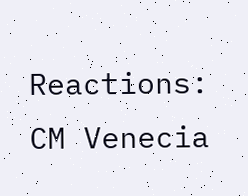Reactions: CM Venecia